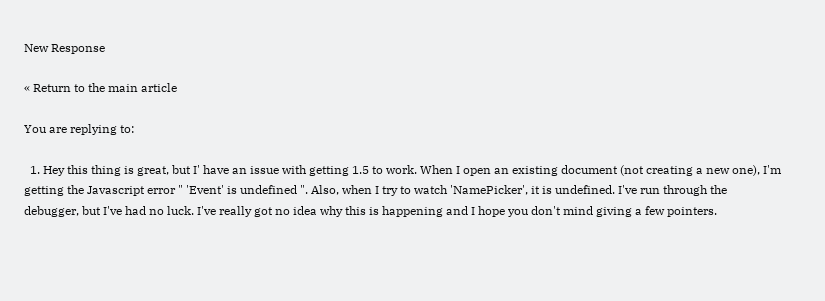New Response

« Return to the main article

You are replying to:

  1. Hey this thing is great, but I' have an issue with getting 1.5 to work. When I open an existing document (not creating a new one), I'm getting the Javascript error " 'Event' is undefined ". Also, when I try to watch 'NamePicker', it is undefined. I've run through the debugger, but I've had no luck. I've really got no idea why this is happening and I hope you don't mind giving a few pointers.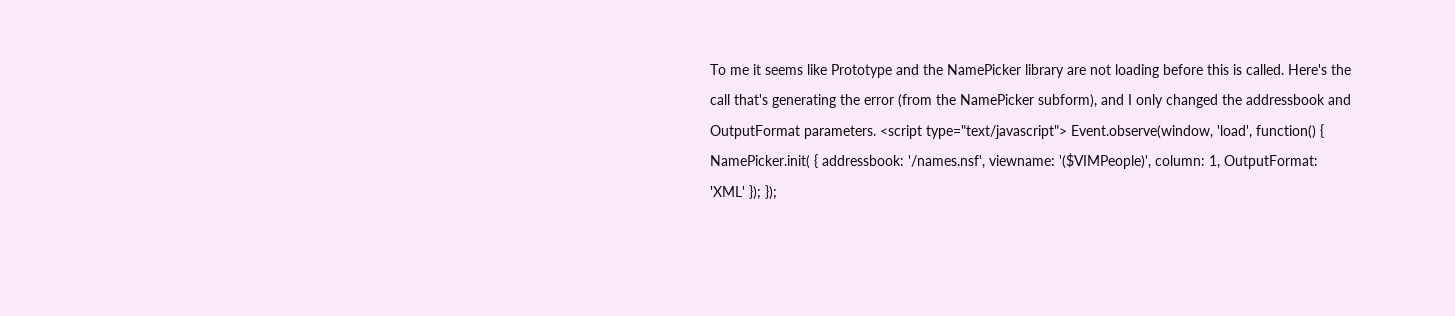To me it seems like Prototype and the NamePicker library are not loading before this is called. Here's the call that's generating the error (from the NamePicker subform), and I only changed the addressbook and OutputFormat parameters. <script type="text/javascript"> Event.observe(window, 'load', function() { NamePicker.init( { addressbook: '/names.nsf', viewname: '($VIMPeople)', column: 1, OutputFormat: 'XML' }); });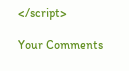</script>

Your Comments